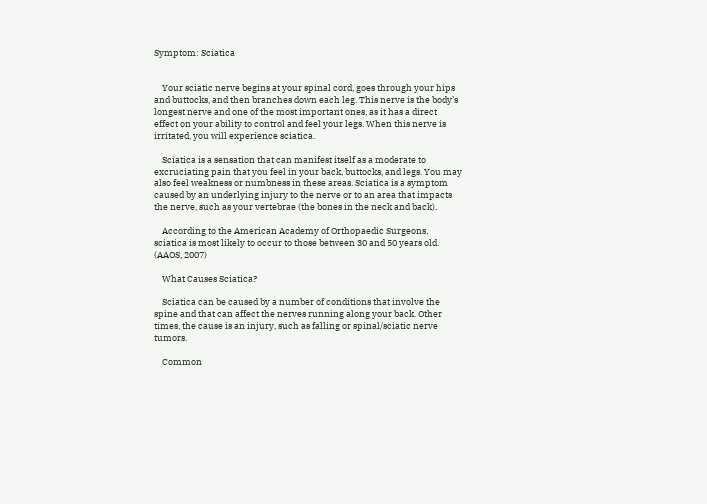Symptom: Sciatica


    Your sciatic nerve begins at your spinal cord, goes through your hips and buttocks, and then branches down each leg. This nerve is the body’s longest nerve and one of the most important ones, as it has a direct effect on your ability to control and feel your legs. When this nerve is irritated, you will experience sciatica.

    Sciatica is a sensation that can manifest itself as a moderate to excruciating pain that you feel in your back, buttocks, and legs. You may also feel weakness or numbness in these areas. Sciatica is a symptom caused by an underlying injury to the nerve or to an area that impacts the nerve, such as your vertebrae (the bones in the neck and back).

    According to the American Academy of Orthopaedic Surgeons, sciatica is most likely to occur to those between 30 and 50 years old. (AAOS, 2007)

    What Causes Sciatica?

    Sciatica can be caused by a number of conditions that involve the spine and that can affect the nerves running along your back. Other times, the cause is an injury, such as falling or spinal/sciatic nerve tumors.

    Common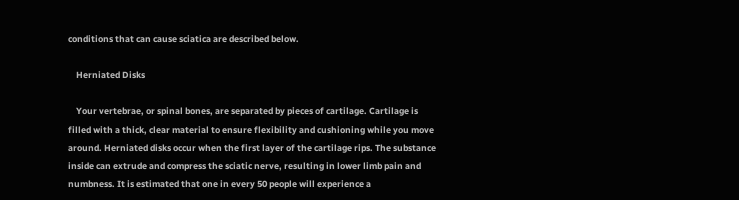conditions that can cause sciatica are described below.

    Herniated Disks

    Your vertebrae, or spinal bones, are separated by pieces of cartilage. Cartilage is filled with a thick, clear material to ensure flexibility and cushioning while you move around. Herniated disks occur when the first layer of the cartilage rips. The substance inside can extrude and compress the sciatic nerve, resulting in lower limb pain and numbness. It is estimated that one in every 50 people will experience a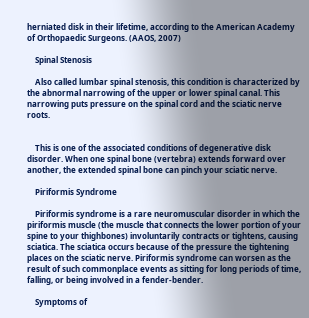herniated disk in their lifetime, according to the American Academy of Orthopaedic Surgeons. (AAOS, 2007)

    Spinal Stenosis

    Also called lumbar spinal stenosis, this condition is characterized by the abnormal narrowing of the upper or lower spinal canal. This narrowing puts pressure on the spinal cord and the sciatic nerve roots.


    This is one of the associated conditions of degenerative disk disorder. When one spinal bone (vertebra) extends forward over another, the extended spinal bone can pinch your sciatic nerve.

    Piriformis Syndrome

    Piriformis syndrome is a rare neuromuscular disorder in which the piriformis muscle (the muscle that connects the lower portion of your spine to your thighbones) involuntarily contracts or tightens, causing sciatica. The sciatica occurs because of the pressure the tightening places on the sciatic nerve. Piriformis syndrome can worsen as the result of such commonplace events as sitting for long periods of time, falling, or being involved in a fender-bender.

    Symptoms of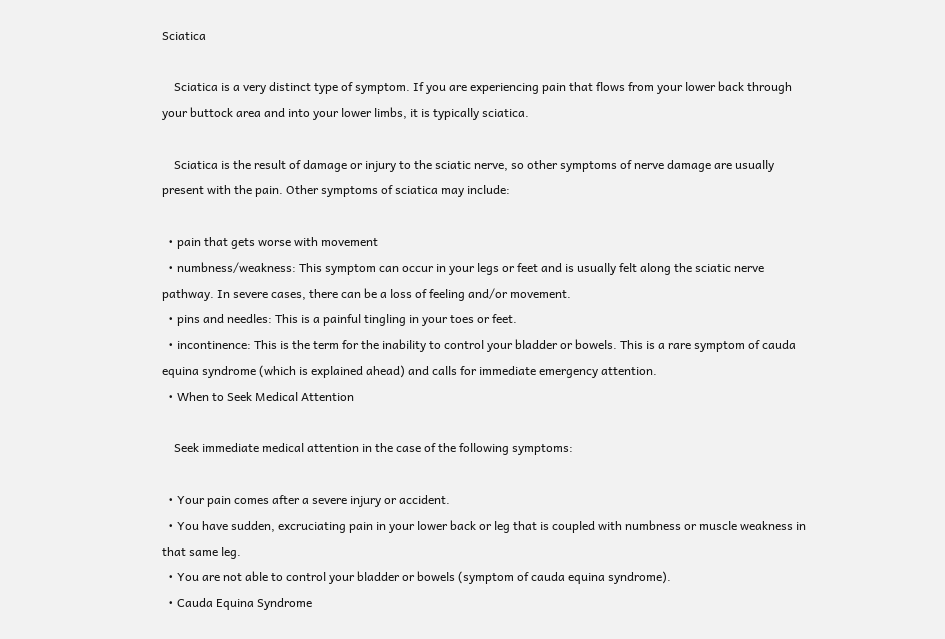Sciatica

    Sciatica is a very distinct type of symptom. If you are experiencing pain that flows from your lower back through your buttock area and into your lower limbs, it is typically sciatica.

    Sciatica is the result of damage or injury to the sciatic nerve, so other symptoms of nerve damage are usually present with the pain. Other symptoms of sciatica may include:

  • pain that gets worse with movement
  • numbness/weakness: This symptom can occur in your legs or feet and is usually felt along the sciatic nerve pathway. In severe cases, there can be a loss of feeling and/or movement.
  • pins and needles: This is a painful tingling in your toes or feet.
  • incontinence: This is the term for the inability to control your bladder or bowels. This is a rare symptom of cauda equina syndrome (which is explained ahead) and calls for immediate emergency attention.
  • When to Seek Medical Attention

    Seek immediate medical attention in the case of the following symptoms:

  • Your pain comes after a severe injury or accident.
  • You have sudden, excruciating pain in your lower back or leg that is coupled with numbness or muscle weakness in that same leg.
  • You are not able to control your bladder or bowels (symptom of cauda equina syndrome).
  • Cauda Equina Syndrome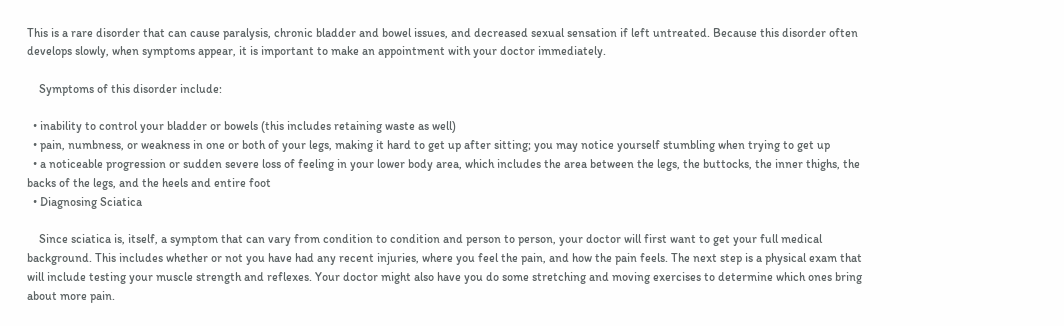This is a rare disorder that can cause paralysis, chronic bladder and bowel issues, and decreased sexual sensation if left untreated. Because this disorder often develops slowly, when symptoms appear, it is important to make an appointment with your doctor immediately.

    Symptoms of this disorder include:

  • inability to control your bladder or bowels (this includes retaining waste as well)
  • pain, numbness, or weakness in one or both of your legs, making it hard to get up after sitting; you may notice yourself stumbling when trying to get up
  • a noticeable progression or sudden severe loss of feeling in your lower body area, which includes the area between the legs, the buttocks, the inner thighs, the backs of the legs, and the heels and entire foot
  • Diagnosing Sciatica

    Since sciatica is, itself, a symptom that can vary from condition to condition and person to person, your doctor will first want to get your full medical background. This includes whether or not you have had any recent injuries, where you feel the pain, and how the pain feels. The next step is a physical exam that will include testing your muscle strength and reflexes. Your doctor might also have you do some stretching and moving exercises to determine which ones bring about more pain.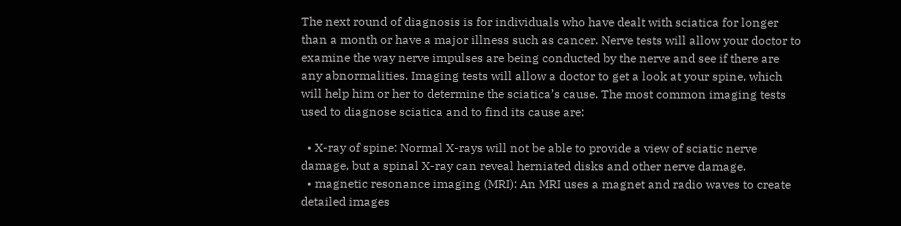The next round of diagnosis is for individuals who have dealt with sciatica for longer than a month or have a major illness such as cancer. Nerve tests will allow your doctor to examine the way nerve impulses are being conducted by the nerve and see if there are any abnormalities. Imaging tests will allow a doctor to get a look at your spine, which will help him or her to determine the sciatica’s cause. The most common imaging tests used to diagnose sciatica and to find its cause are:

  • X-ray of spine: Normal X-rays will not be able to provide a view of sciatic nerve damage, but a spinal X-ray can reveal herniated disks and other nerve damage.
  • magnetic resonance imaging (MRI): An MRI uses a magnet and radio waves to create detailed images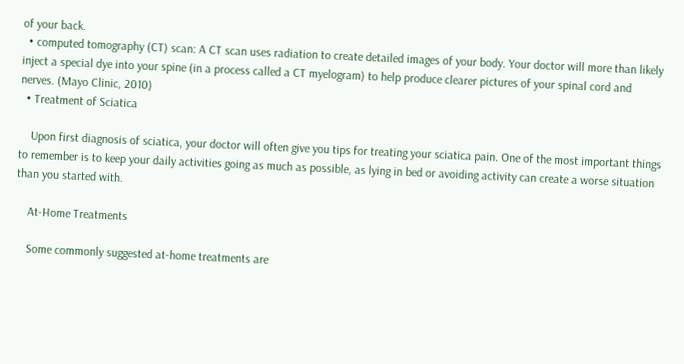of your back.
  • computed tomography (CT) scan: A CT scan uses radiation to create detailed images of your body. Your doctor will more than likely inject a special dye into your spine (in a process called a CT myelogram) to help produce clearer pictures of your spinal cord and nerves. (Mayo Clinic, 2010)
  • Treatment of Sciatica

    Upon first diagnosis of sciatica, your doctor will often give you tips for treating your sciatica pain. One of the most important things to remember is to keep your daily activities going as much as possible, as lying in bed or avoiding activity can create a worse situation than you started with.

    At-Home Treatments

    Some commonly suggested at-home treatments are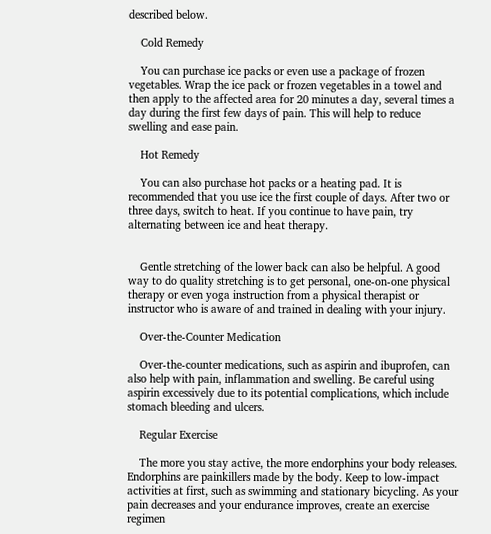described below.

    Cold Remedy

    You can purchase ice packs or even use a package of frozen vegetables. Wrap the ice pack or frozen vegetables in a towel and then apply to the affected area for 20 minutes a day, several times a day during the first few days of pain. This will help to reduce swelling and ease pain.

    Hot Remedy

    You can also purchase hot packs or a heating pad. It is recommended that you use ice the first couple of days. After two or three days, switch to heat. If you continue to have pain, try alternating between ice and heat therapy.


    Gentle stretching of the lower back can also be helpful. A good way to do quality stretching is to get personal, one-on-one physical therapy or even yoga instruction from a physical therapist or instructor who is aware of and trained in dealing with your injury.

    Over-the-Counter Medication

    Over-the-counter medications, such as aspirin and ibuprofen, can also help with pain, inflammation and swelling. Be careful using aspirin excessively due to its potential complications, which include stomach bleeding and ulcers.

    Regular Exercise

    The more you stay active, the more endorphins your body releases. Endorphins are painkillers made by the body. Keep to low-impact activities at first, such as swimming and stationary bicycling. As your pain decreases and your endurance improves, create an exercise regimen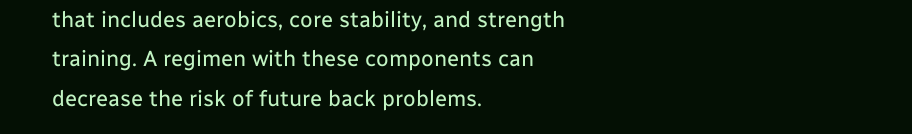that includes aerobics, core stability, and strength training. A regimen with these components can decrease the risk of future back problems.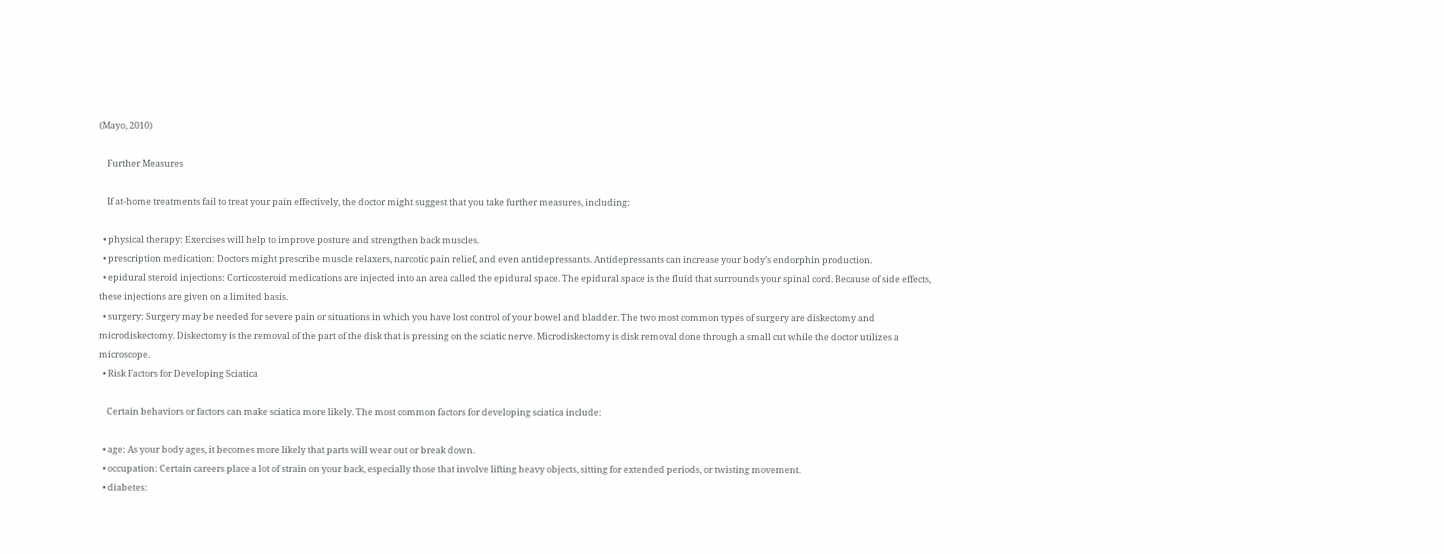(Mayo, 2010)

    Further Measures

    If at-home treatments fail to treat your pain effectively, the doctor might suggest that you take further measures, including:

  • physical therapy: Exercises will help to improve posture and strengthen back muscles.
  • prescription medication: Doctors might prescribe muscle relaxers, narcotic pain relief, and even antidepressants. Antidepressants can increase your body’s endorphin production.
  • epidural steroid injections: Corticosteroid medications are injected into an area called the epidural space. The epidural space is the fluid that surrounds your spinal cord. Because of side effects, these injections are given on a limited basis.
  • surgery: Surgery may be needed for severe pain or situations in which you have lost control of your bowel and bladder. The two most common types of surgery are diskectomy and microdiskectomy. Diskectomy is the removal of the part of the disk that is pressing on the sciatic nerve. Microdiskectomy is disk removal done through a small cut while the doctor utilizes a microscope.
  • Risk Factors for Developing Sciatica

    Certain behaviors or factors can make sciatica more likely. The most common factors for developing sciatica include:

  • age: As your body ages, it becomes more likely that parts will wear out or break down.
  • occupation: Certain careers place a lot of strain on your back, especially those that involve lifting heavy objects, sitting for extended periods, or twisting movement.
  • diabetes: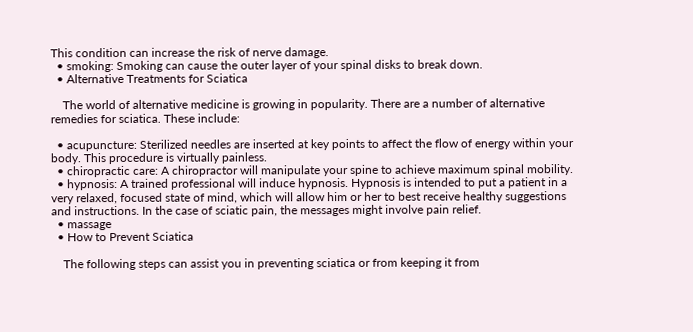This condition can increase the risk of nerve damage.
  • smoking: Smoking can cause the outer layer of your spinal disks to break down.
  • Alternative Treatments for Sciatica

    The world of alternative medicine is growing in popularity. There are a number of alternative remedies for sciatica. These include:

  • acupuncture: Sterilized needles are inserted at key points to affect the flow of energy within your body. This procedure is virtually painless.
  • chiropractic care: A chiropractor will manipulate your spine to achieve maximum spinal mobility.
  • hypnosis: A trained professional will induce hypnosis. Hypnosis is intended to put a patient in a very relaxed, focused state of mind, which will allow him or her to best receive healthy suggestions and instructions. In the case of sciatic pain, the messages might involve pain relief.
  • massage
  • How to Prevent Sciatica

    The following steps can assist you in preventing sciatica or from keeping it from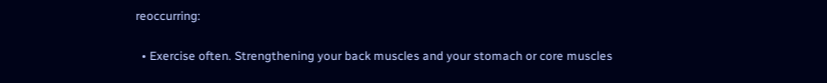reoccurring:

  • Exercise often. Strengthening your back muscles and your stomach or core muscles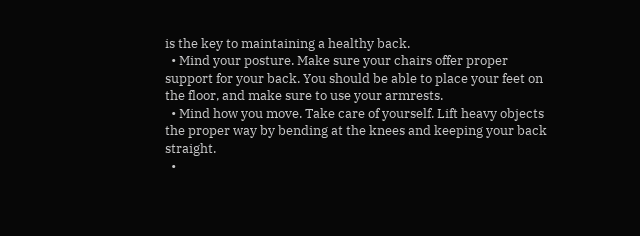is the key to maintaining a healthy back.
  • Mind your posture. Make sure your chairs offer proper support for your back. You should be able to place your feet on the floor, and make sure to use your armrests.
  • Mind how you move. Take care of yourself. Lift heavy objects the proper way by bending at the knees and keeping your back straight.
  •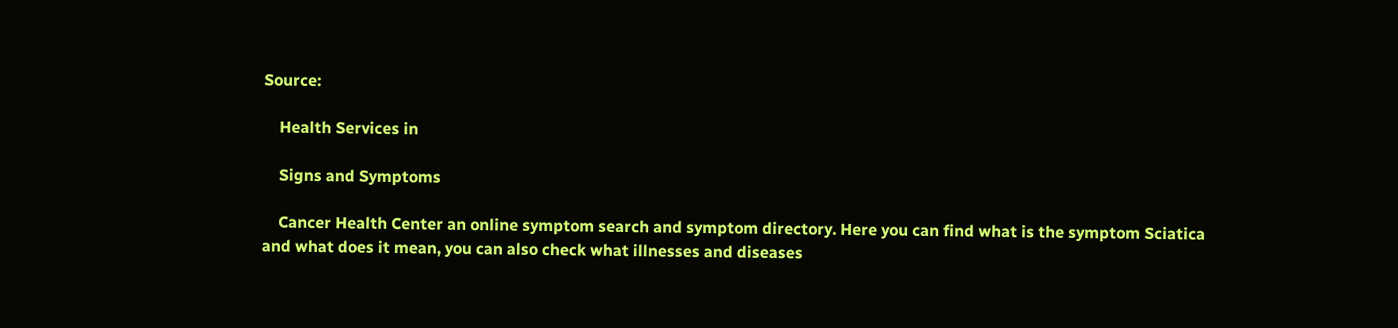Source:

    Health Services in

    Signs and Symptoms

    Cancer Health Center an online symptom search and symptom directory. Here you can find what is the symptom Sciatica and what does it mean, you can also check what illnesses and diseases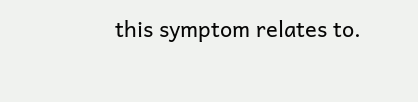this symptom relates to.